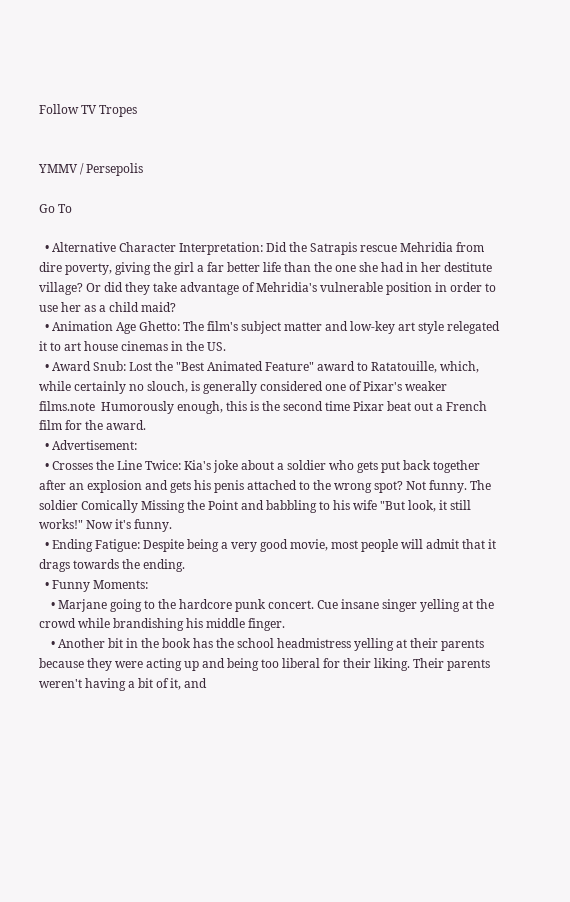Follow TV Tropes


YMMV / Persepolis

Go To

  • Alternative Character Interpretation: Did the Satrapis rescue Mehridia from dire poverty, giving the girl a far better life than the one she had in her destitute village? Or did they take advantage of Mehridia's vulnerable position in order to use her as a child maid?
  • Animation Age Ghetto: The film's subject matter and low-key art style relegated it to art house cinemas in the US.
  • Award Snub: Lost the "Best Animated Feature" award to Ratatouille, which, while certainly no slouch, is generally considered one of Pixar's weaker films.note  Humorously enough, this is the second time Pixar beat out a French film for the award.
  • Advertisement:
  • Crosses the Line Twice: Kia's joke about a soldier who gets put back together after an explosion and gets his penis attached to the wrong spot? Not funny. The soldier Comically Missing the Point and babbling to his wife "But look, it still works!" Now it's funny.
  • Ending Fatigue: Despite being a very good movie, most people will admit that it drags towards the ending.
  • Funny Moments:
    • Marjane going to the hardcore punk concert. Cue insane singer yelling at the crowd while brandishing his middle finger.
    • Another bit in the book has the school headmistress yelling at their parents because they were acting up and being too liberal for their liking. Their parents weren't having a bit of it, and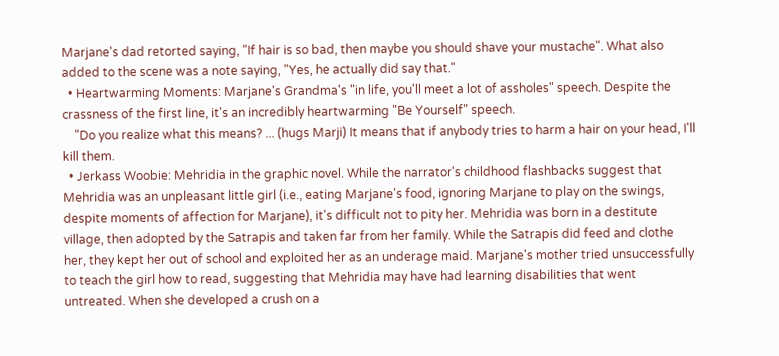Marjane's dad retorted saying, "If hair is so bad, then maybe you should shave your mustache". What also added to the scene was a note saying, "Yes, he actually did say that."
  • Heartwarming Moments: Marjane's Grandma's "in life, you'll meet a lot of assholes" speech. Despite the crassness of the first line, it's an incredibly heartwarming "Be Yourself" speech.
    "Do you realize what this means? ... (hugs Marji) It means that if anybody tries to harm a hair on your head, I'll kill them.
  • Jerkass Woobie: Mehridia in the graphic novel. While the narrator's childhood flashbacks suggest that Mehridia was an unpleasant little girl (i.e., eating Marjane's food, ignoring Marjane to play on the swings, despite moments of affection for Marjane), it's difficult not to pity her. Mehridia was born in a destitute village, then adopted by the Satrapis and taken far from her family. While the Satrapis did feed and clothe her, they kept her out of school and exploited her as an underage maid. Marjane's mother tried unsuccessfully to teach the girl how to read, suggesting that Mehridia may have had learning disabilities that went untreated. When she developed a crush on a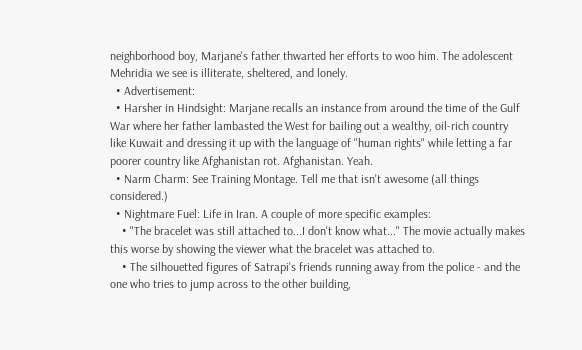neighborhood boy, Marjane's father thwarted her efforts to woo him. The adolescent Mehridia we see is illiterate, sheltered, and lonely.
  • Advertisement:
  • Harsher in Hindsight: Marjane recalls an instance from around the time of the Gulf War where her father lambasted the West for bailing out a wealthy, oil-rich country like Kuwait and dressing it up with the language of "human rights" while letting a far poorer country like Afghanistan rot. Afghanistan. Yeah.
  • Narm Charm: See Training Montage. Tell me that isn't awesome (all things considered.)
  • Nightmare Fuel: Life in Iran. A couple of more specific examples:
    • "The bracelet was still attached to...I don't know what..." The movie actually makes this worse by showing the viewer what the bracelet was attached to.
    • The silhouetted figures of Satrapi's friends running away from the police - and the one who tries to jump across to the other building,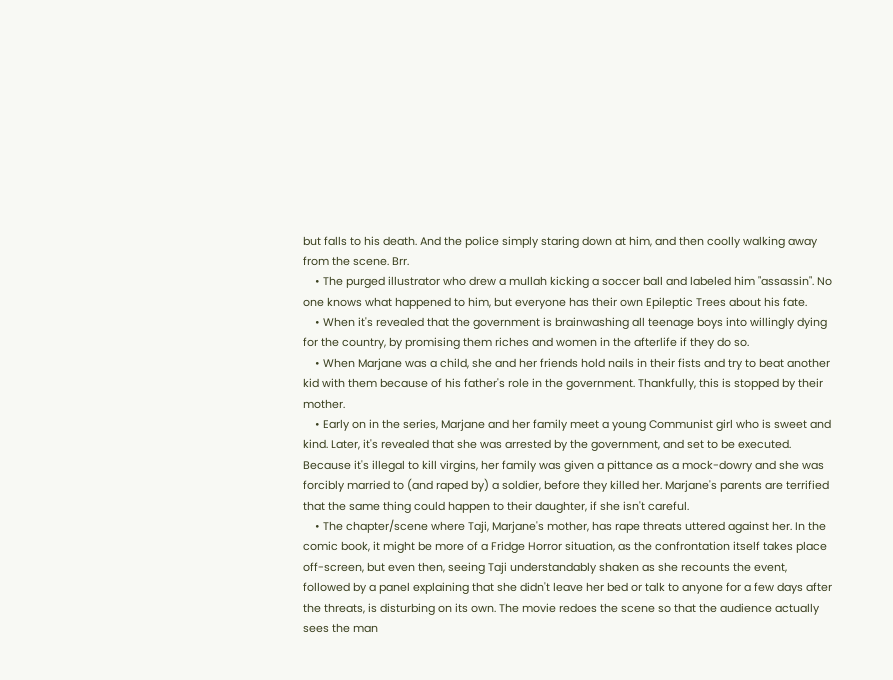but falls to his death. And the police simply staring down at him, and then coolly walking away from the scene. Brr.
    • The purged illustrator who drew a mullah kicking a soccer ball and labeled him "assassin". No one knows what happened to him, but everyone has their own Epileptic Trees about his fate.
    • When it's revealed that the government is brainwashing all teenage boys into willingly dying for the country, by promising them riches and women in the afterlife if they do so.
    • When Marjane was a child, she and her friends hold nails in their fists and try to beat another kid with them because of his father's role in the government. Thankfully, this is stopped by their mother.
    • Early on in the series, Marjane and her family meet a young Communist girl who is sweet and kind. Later, it's revealed that she was arrested by the government, and set to be executed. Because it's illegal to kill virgins, her family was given a pittance as a mock-dowry and she was forcibly married to (and raped by) a soldier, before they killed her. Marjane's parents are terrified that the same thing could happen to their daughter, if she isn't careful.
    • The chapter/scene where Taji, Marjane's mother, has rape threats uttered against her. In the comic book, it might be more of a Fridge Horror situation, as the confrontation itself takes place off-screen, but even then, seeing Taji understandably shaken as she recounts the event, followed by a panel explaining that she didn't leave her bed or talk to anyone for a few days after the threats, is disturbing on its own. The movie redoes the scene so that the audience actually sees the man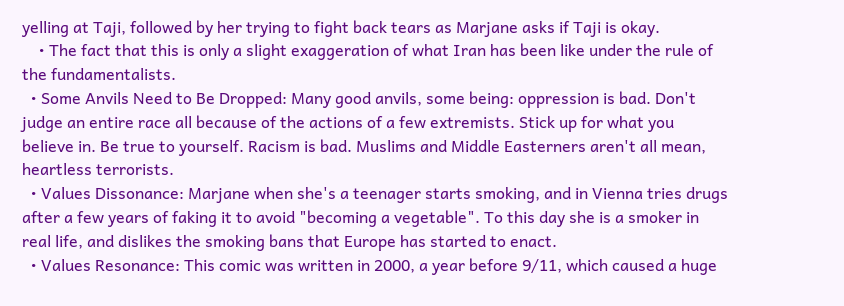yelling at Taji, followed by her trying to fight back tears as Marjane asks if Taji is okay.
    • The fact that this is only a slight exaggeration of what Iran has been like under the rule of the fundamentalists.
  • Some Anvils Need to Be Dropped: Many good anvils, some being: oppression is bad. Don't judge an entire race all because of the actions of a few extremists. Stick up for what you believe in. Be true to yourself. Racism is bad. Muslims and Middle Easterners aren't all mean, heartless terrorists.
  • Values Dissonance: Marjane when she's a teenager starts smoking, and in Vienna tries drugs after a few years of faking it to avoid "becoming a vegetable". To this day she is a smoker in real life, and dislikes the smoking bans that Europe has started to enact.
  • Values Resonance: This comic was written in 2000, a year before 9/11, which caused a huge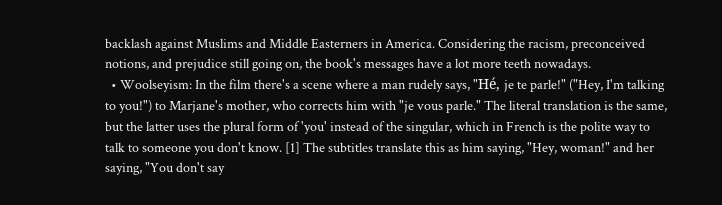backlash against Muslims and Middle Easterners in America. Considering the racism, preconceived notions, and prejudice still going on, the book's messages have a lot more teeth nowadays.
  • Woolseyism: In the film there's a scene where a man rudely says, "Hé, je te parle!" ("Hey, I'm talking to you!") to Marjane's mother, who corrects him with "je vous parle." The literal translation is the same, but the latter uses the plural form of 'you' instead of the singular, which in French is the polite way to talk to someone you don't know. [1] The subtitles translate this as him saying, "Hey, woman!" and her saying, "You don't say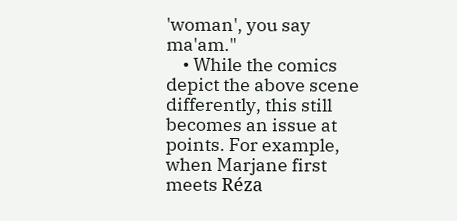'woman', you say ma'am."
    • While the comics depict the above scene differently, this still becomes an issue at points. For example, when Marjane first meets Réza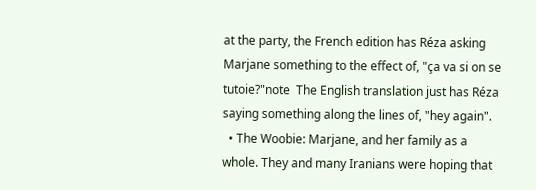at the party, the French edition has Réza asking Marjane something to the effect of, "ça va si on se tutoie?"note  The English translation just has Réza saying something along the lines of, "hey again".
  • The Woobie: Marjane, and her family as a whole. They and many Iranians were hoping that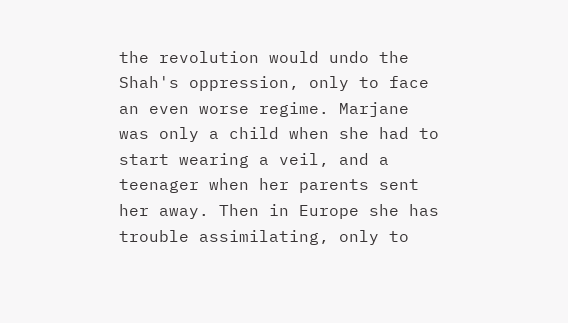the revolution would undo the Shah's oppression, only to face an even worse regime. Marjane was only a child when she had to start wearing a veil, and a teenager when her parents sent her away. Then in Europe she has trouble assimilating, only to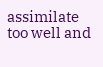assimilate too well and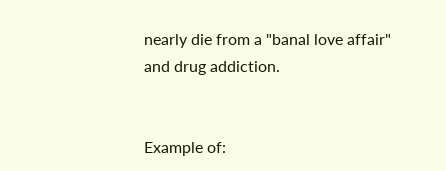nearly die from a "banal love affair" and drug addiction.


Example of: